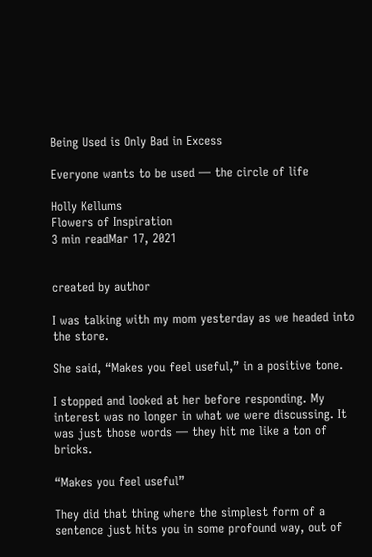Being Used is Only Bad in Excess

Everyone wants to be used — the circle of life

Holly Kellums
Flowers of Inspiration
3 min readMar 17, 2021


created by author

I was talking with my mom yesterday as we headed into the store.

She said, “Makes you feel useful,” in a positive tone.

I stopped and looked at her before responding. My interest was no longer in what we were discussing. It was just those words — they hit me like a ton of bricks.

“Makes you feel useful”

They did that thing where the simplest form of a sentence just hits you in some profound way, out of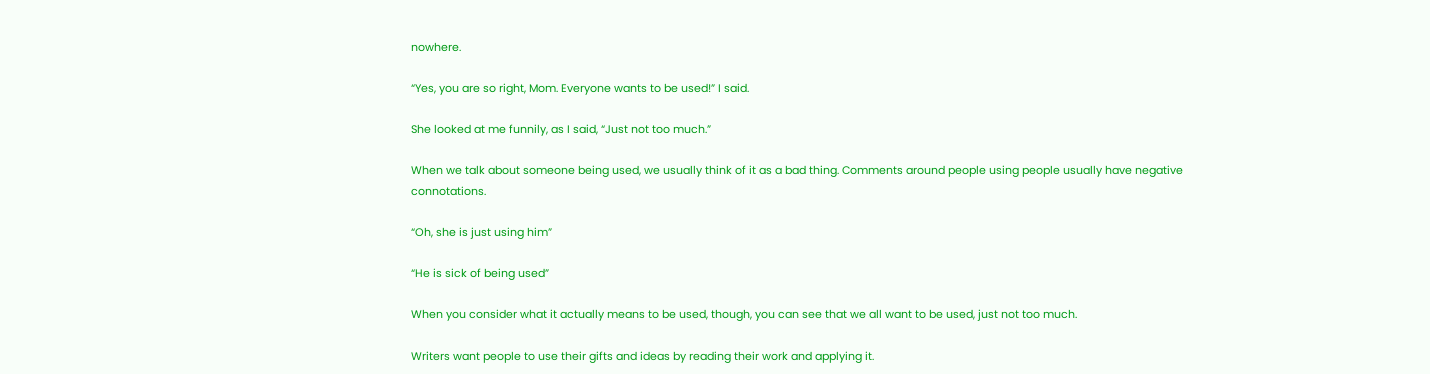nowhere.

“Yes, you are so right, Mom. Everyone wants to be used!” I said.

She looked at me funnily, as I said, “Just not too much.”

When we talk about someone being used, we usually think of it as a bad thing. Comments around people using people usually have negative connotations.

“Oh, she is just using him”

“He is sick of being used”

When you consider what it actually means to be used, though, you can see that we all want to be used, just not too much.

Writers want people to use their gifts and ideas by reading their work and applying it.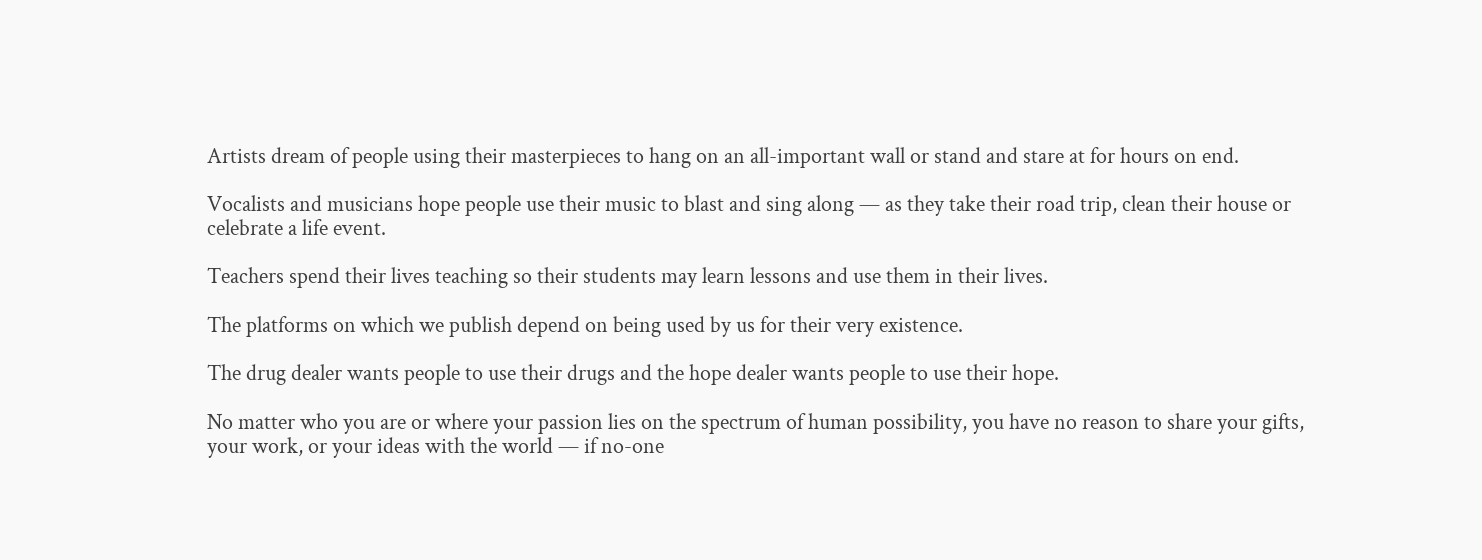Artists dream of people using their masterpieces to hang on an all-important wall or stand and stare at for hours on end.

Vocalists and musicians hope people use their music to blast and sing along — as they take their road trip, clean their house or celebrate a life event.

Teachers spend their lives teaching so their students may learn lessons and use them in their lives.

The platforms on which we publish depend on being used by us for their very existence.

The drug dealer wants people to use their drugs and the hope dealer wants people to use their hope.

No matter who you are or where your passion lies on the spectrum of human possibility, you have no reason to share your gifts, your work, or your ideas with the world — if no-one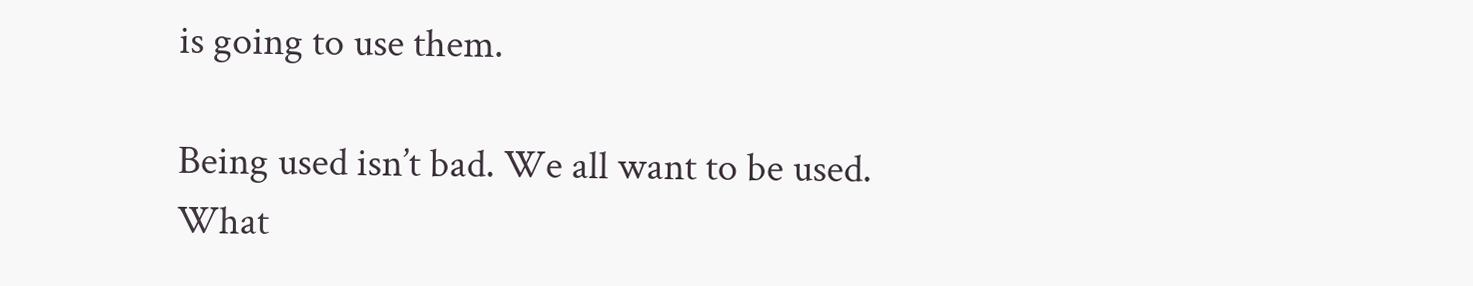is going to use them.

Being used isn’t bad. We all want to be used. What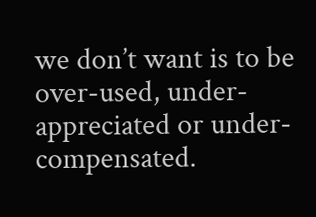we don’t want is to be over-used, under-appreciated or under-compensated.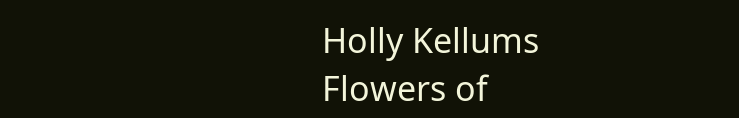Holly Kellums
Flowers of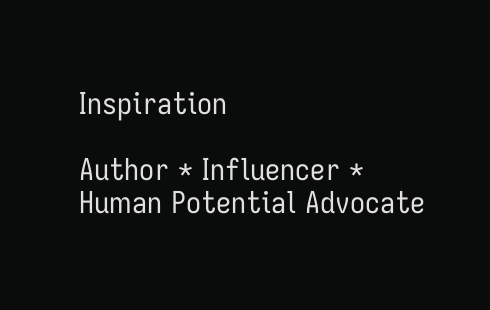Inspiration

Author * Influencer * Human Potential Advocate